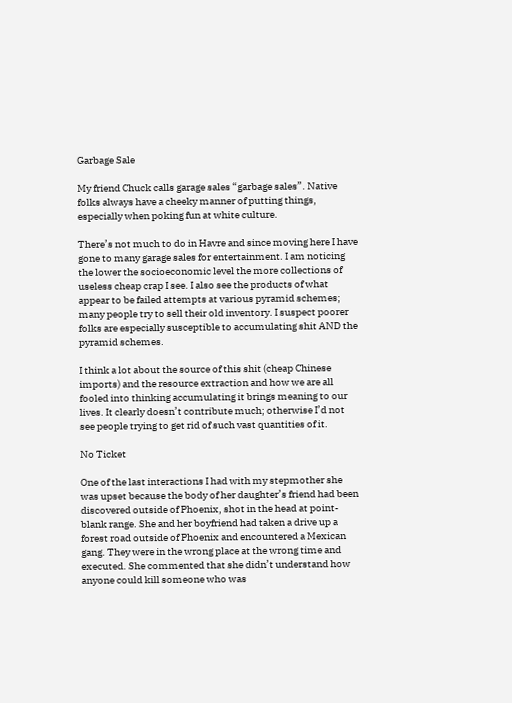Garbage Sale

My friend Chuck calls garage sales “garbage sales”. Native folks always have a cheeky manner of putting things, especially when poking fun at white culture.

There’s not much to do in Havre and since moving here I have gone to many garage sales for entertainment. I am noticing the lower the socioeconomic level the more collections of useless cheap crap I see. I also see the products of what appear to be failed attempts at various pyramid schemes; many people try to sell their old inventory. I suspect poorer folks are especially susceptible to accumulating shit AND the pyramid schemes.

I think a lot about the source of this shit (cheap Chinese imports) and the resource extraction and how we are all fooled into thinking accumulating it brings meaning to our lives. It clearly doesn’t contribute much; otherwise I’d not see people trying to get rid of such vast quantities of it.

No Ticket

One of the last interactions I had with my stepmother she was upset because the body of her daughter’s friend had been discovered outside of Phoenix, shot in the head at point-blank range. She and her boyfriend had taken a drive up a forest road outside of Phoenix and encountered a Mexican gang. They were in the wrong place at the wrong time and executed. She commented that she didn’t understand how anyone could kill someone who was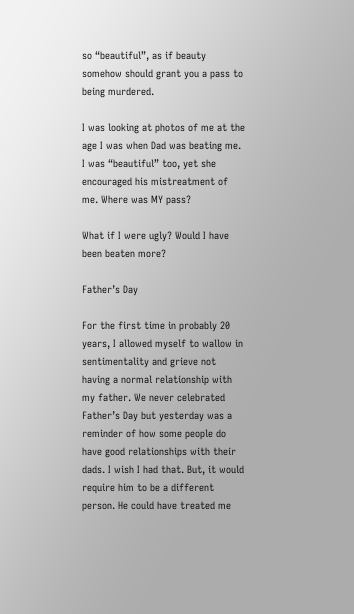so “beautiful”, as if beauty somehow should grant you a pass to being murdered.

I was looking at photos of me at the age I was when Dad was beating me. I was “beautiful” too, yet she encouraged his mistreatment of me. Where was MY pass?

What if I were ugly? Would I have been beaten more?

Father’s Day

For the first time in probably 20 years, I allowed myself to wallow in sentimentality and grieve not having a normal relationship with my father. We never celebrated Father’s Day but yesterday was a reminder of how some people do have good relationships with their dads. I wish I had that. But, it would require him to be a different person. He could have treated me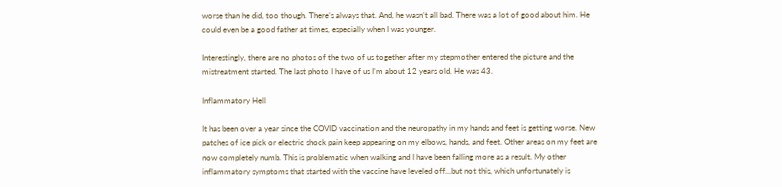worse than he did, too though. There’s always that. And, he wasn’t all bad. There was a lot of good about him. He could even be a good father at times, especially when I was younger.

Interestingly, there are no photos of the two of us together after my stepmother entered the picture and the mistreatment started. The last photo I have of us I’m about 12 years old. He was 43.

Inflammatory Hell

It has been over a year since the COVID vaccination and the neuropathy in my hands and feet is getting worse. New patches of ice pick or electric shock pain keep appearing on my elbows, hands, and feet. Other areas on my feet are now completely numb. This is problematic when walking and I have been falling more as a result. My other inflammatory symptoms that started with the vaccine have leveled off…but not this, which unfortunately is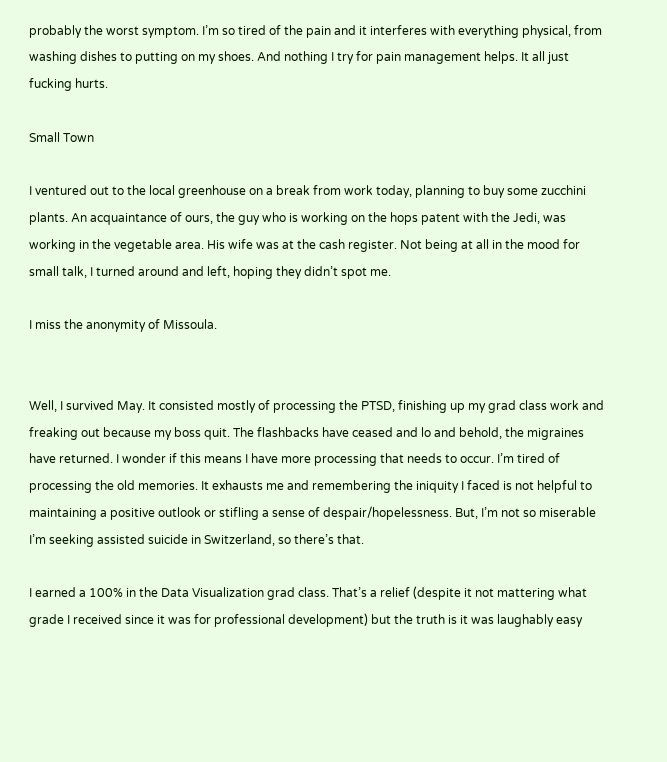probably the worst symptom. I’m so tired of the pain and it interferes with everything physical, from washing dishes to putting on my shoes. And nothing I try for pain management helps. It all just fucking hurts.

Small Town

I ventured out to the local greenhouse on a break from work today, planning to buy some zucchini plants. An acquaintance of ours, the guy who is working on the hops patent with the Jedi, was working in the vegetable area. His wife was at the cash register. Not being at all in the mood for small talk, I turned around and left, hoping they didn’t spot me.

I miss the anonymity of Missoula.


Well, I survived May. It consisted mostly of processing the PTSD, finishing up my grad class work and freaking out because my boss quit. The flashbacks have ceased and lo and behold, the migraines have returned. I wonder if this means I have more processing that needs to occur. I’m tired of processing the old memories. It exhausts me and remembering the iniquity I faced is not helpful to maintaining a positive outlook or stifling a sense of despair/hopelessness. But, I’m not so miserable I’m seeking assisted suicide in Switzerland, so there’s that.

I earned a 100% in the Data Visualization grad class. That’s a relief (despite it not mattering what grade I received since it was for professional development) but the truth is it was laughably easy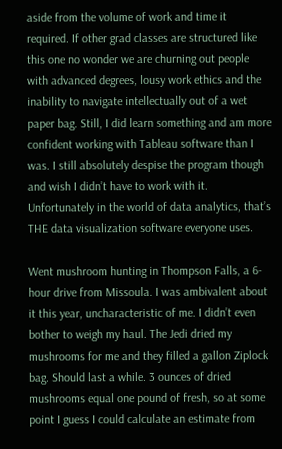aside from the volume of work and time it required. If other grad classes are structured like this one no wonder we are churning out people with advanced degrees, lousy work ethics and the inability to navigate intellectually out of a wet paper bag. Still, I did learn something and am more confident working with Tableau software than I was. I still absolutely despise the program though and wish I didn’t have to work with it. Unfortunately in the world of data analytics, that’s THE data visualization software everyone uses.

Went mushroom hunting in Thompson Falls, a 6-hour drive from Missoula. I was ambivalent about it this year, uncharacteristic of me. I didn’t even bother to weigh my haul. The Jedi dried my mushrooms for me and they filled a gallon Ziplock bag. Should last a while. 3 ounces of dried mushrooms equal one pound of fresh, so at some point I guess I could calculate an estimate from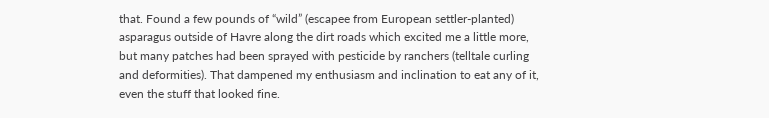that. Found a few pounds of “wild” (escapee from European settler-planted) asparagus outside of Havre along the dirt roads which excited me a little more, but many patches had been sprayed with pesticide by ranchers (telltale curling and deformities). That dampened my enthusiasm and inclination to eat any of it, even the stuff that looked fine.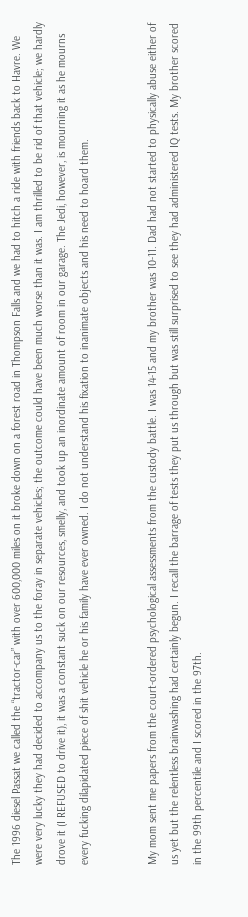The 1996 diesel Passat we called the “tractor-car” with over 600,000 miles on it broke down on a forest road in Thompson Falls and we had to hitch a ride with friends back to Havre. We were very lucky they had decided to accompany us to the foray in separate vehicles; the outcome could have been much worse than it was. I am thrilled to be rid of that vehicle; we hardly drove it (I REFUSED to drive it), it was a constant suck on our resources, smelly, and took up an inordinate amount of room in our garage. The Jedi, however, is mourning it as he mourns every fucking dilapidated piece of shit vehicle he or his family have ever owned. I do not understand his fixation to inanimate objects and his need to hoard them.


My mom sent me papers from the court-ordered psychological assessments from the custody battle. I was 14-15 and my brother was 10-11. Dad had not started to physically abuse either of us yet but the relentless brainwashing had certainly begun. I recall the barrage of tests they put us through but was still surprised to see they had administered IQ tests. My brother scored in the 99th percentile and I scored in the 97th.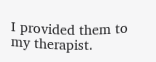I provided them to my therapist.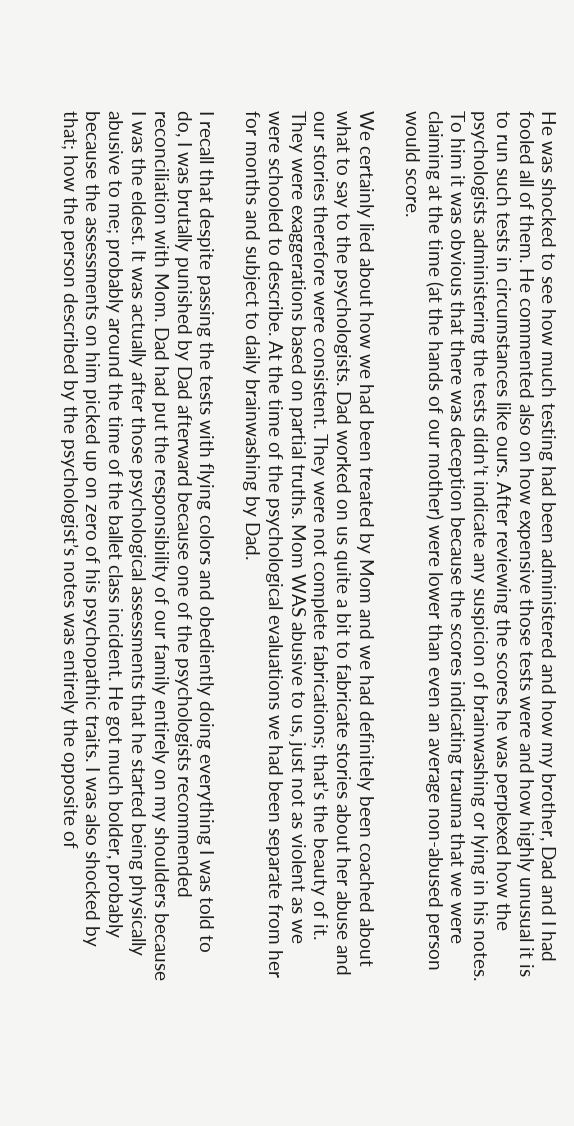He was shocked to see how much testing had been administered and how my brother, Dad and I had fooled all of them. He commented also on how expensive those tests were and how highly unusual it is to run such tests in circumstances like ours. After reviewing the scores he was perplexed how the psychologists administering the tests didn’t indicate any suspicion of brainwashing or lying in his notes. To him it was obvious that there was deception because the scores indicating trauma that we were claiming at the time (at the hands of our mother) were lower than even an average non-abused person would score.

We certainly lied about how we had been treated by Mom and we had definitely been coached about what to say to the psychologists. Dad worked on us quite a bit to fabricate stories about her abuse and our stories therefore were consistent. They were not complete fabrications; that’s the beauty of it. They were exaggerations based on partial truths. Mom WAS abusive to us, just not as violent as we were schooled to describe. At the time of the psychological evaluations we had been separate from her for months and subject to daily brainwashing by Dad.

I recall that despite passing the tests with flying colors and obediently doing everything I was told to do, I was brutally punished by Dad afterward because one of the psychologists recommended reconciliation with Mom. Dad had put the responsibility of our family entirely on my shoulders because I was the eldest. It was actually after those psychological assessments that he started being physically abusive to me; probably around the time of the ballet class incident. He got much bolder, probably because the assessments on him picked up on zero of his psychopathic traits. I was also shocked by that; how the person described by the psychologist’s notes was entirely the opposite of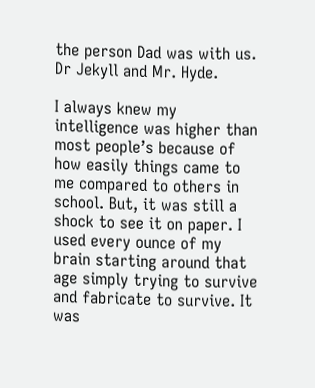the person Dad was with us. Dr Jekyll and Mr. Hyde.

I always knew my intelligence was higher than most people’s because of how easily things came to me compared to others in school. But, it was still a shock to see it on paper. I used every ounce of my brain starting around that age simply trying to survive and fabricate to survive. It was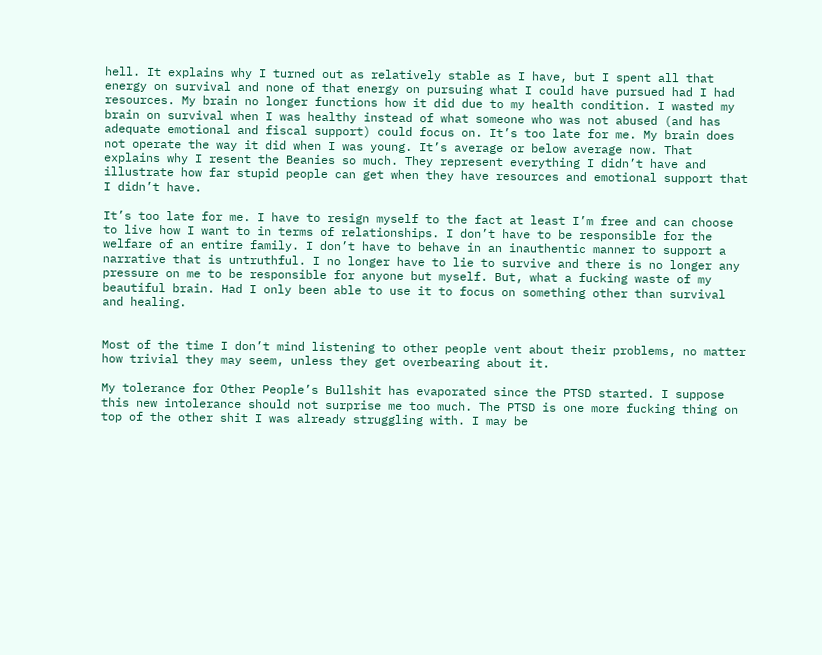hell. It explains why I turned out as relatively stable as I have, but I spent all that energy on survival and none of that energy on pursuing what I could have pursued had I had resources. My brain no longer functions how it did due to my health condition. I wasted my brain on survival when I was healthy instead of what someone who was not abused (and has adequate emotional and fiscal support) could focus on. It’s too late for me. My brain does not operate the way it did when I was young. It’s average or below average now. That explains why I resent the Beanies so much. They represent everything I didn’t have and illustrate how far stupid people can get when they have resources and emotional support that I didn’t have.

It’s too late for me. I have to resign myself to the fact at least I’m free and can choose to live how I want to in terms of relationships. I don’t have to be responsible for the welfare of an entire family. I don’t have to behave in an inauthentic manner to support a narrative that is untruthful. I no longer have to lie to survive and there is no longer any pressure on me to be responsible for anyone but myself. But, what a fucking waste of my beautiful brain. Had I only been able to use it to focus on something other than survival and healing.


Most of the time I don’t mind listening to other people vent about their problems, no matter how trivial they may seem, unless they get overbearing about it.

My tolerance for Other People’s Bullshit has evaporated since the PTSD started. I suppose this new intolerance should not surprise me too much. The PTSD is one more fucking thing on top of the other shit I was already struggling with. I may be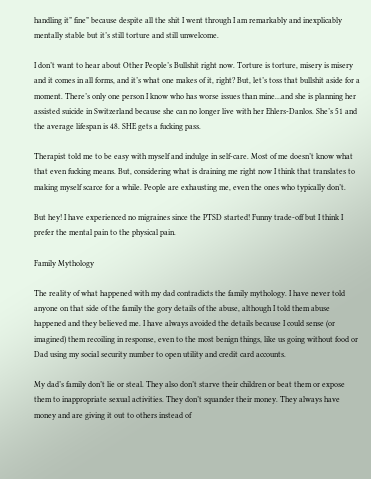handling it” fine” because despite all the shit I went through I am remarkably and inexplicably mentally stable but it’s still torture and still unwelcome.

I don’t want to hear about Other People’s Bullshit right now. Torture is torture, misery is misery and it comes in all forms, and it’s what one makes of it, right? But, let’s toss that bullshit aside for a moment. There’s only one person I know who has worse issues than mine…and she is planning her assisted suicide in Switzerland because she can no longer live with her Ehlers-Danlos. She’s 51 and the average lifespan is 48. SHE gets a fucking pass.

Therapist told me to be easy with myself and indulge in self-care. Most of me doesn’t know what that even fucking means. But, considering what is draining me right now I think that translates to making myself scarce for a while. People are exhausting me, even the ones who typically don’t.

But hey! I have experienced no migraines since the PTSD started! Funny trade-off but I think I prefer the mental pain to the physical pain.

Family Mythology

The reality of what happened with my dad contradicts the family mythology. I have never told anyone on that side of the family the gory details of the abuse, although I told them abuse happened and they believed me. I have always avoided the details because I could sense (or imagined) them recoiling in response, even to the most benign things, like us going without food or Dad using my social security number to open utility and credit card accounts.

My dad’s family don’t lie or steal. They also don’t starve their children or beat them or expose them to inappropriate sexual activities. They don’t squander their money. They always have money and are giving it out to others instead of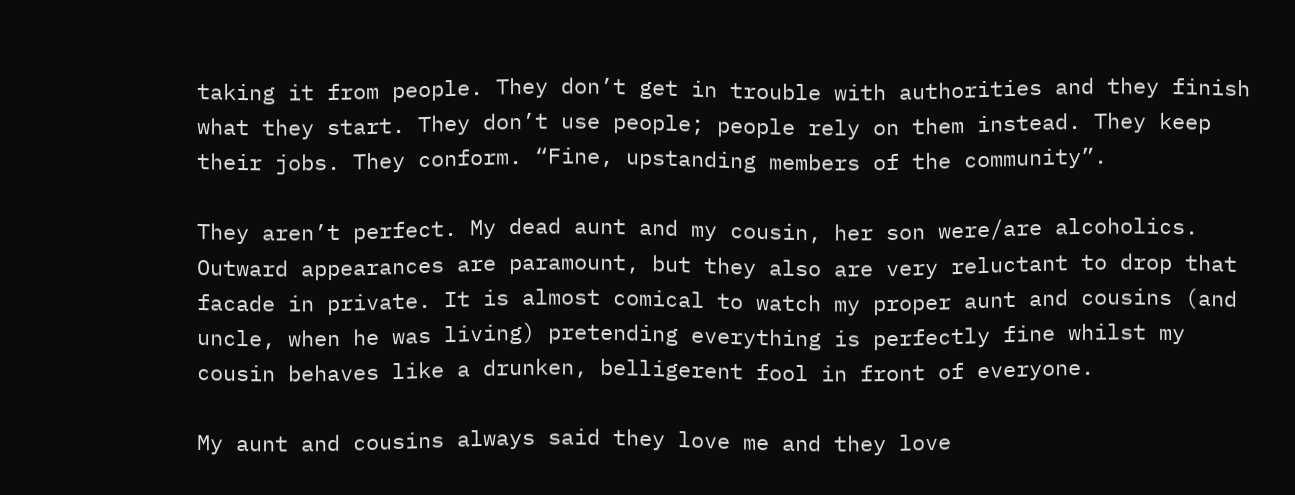taking it from people. They don’t get in trouble with authorities and they finish what they start. They don’t use people; people rely on them instead. They keep their jobs. They conform. “Fine, upstanding members of the community”.

They aren’t perfect. My dead aunt and my cousin, her son were/are alcoholics. Outward appearances are paramount, but they also are very reluctant to drop that facade in private. It is almost comical to watch my proper aunt and cousins (and uncle, when he was living) pretending everything is perfectly fine whilst my cousin behaves like a drunken, belligerent fool in front of everyone.

My aunt and cousins always said they love me and they love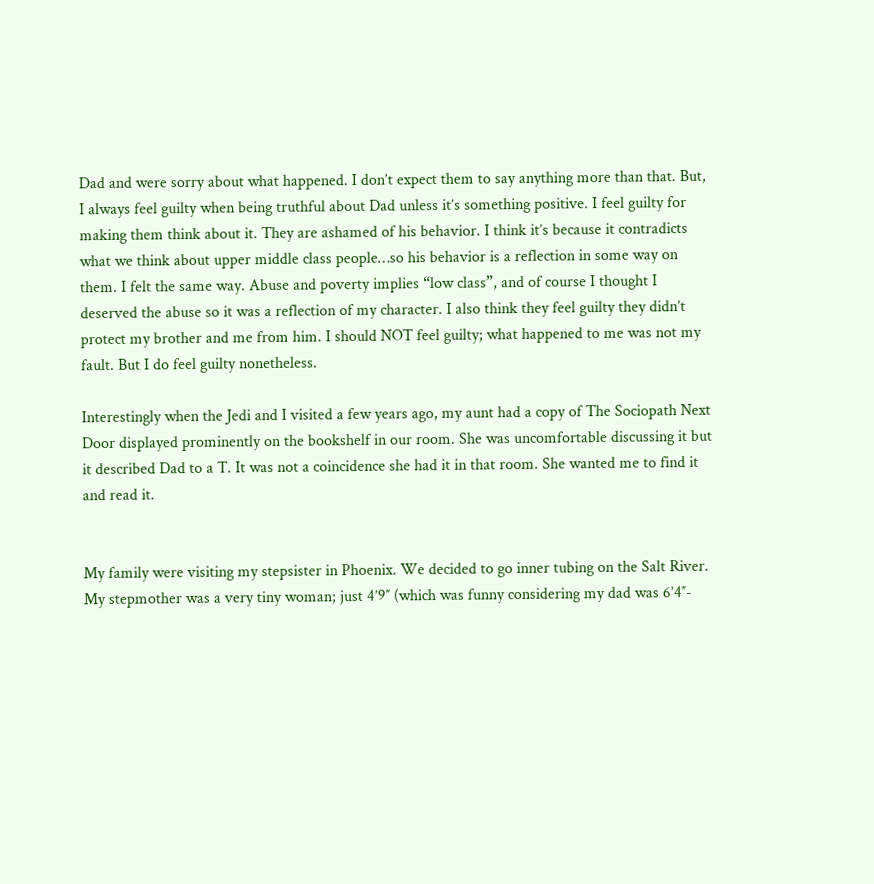Dad and were sorry about what happened. I don’t expect them to say anything more than that. But, I always feel guilty when being truthful about Dad unless it’s something positive. I feel guilty for making them think about it. They are ashamed of his behavior. I think it’s because it contradicts what we think about upper middle class people…so his behavior is a reflection in some way on them. I felt the same way. Abuse and poverty implies “low class”, and of course I thought I deserved the abuse so it was a reflection of my character. I also think they feel guilty they didn’t protect my brother and me from him. I should NOT feel guilty; what happened to me was not my fault. But I do feel guilty nonetheless.

Interestingly when the Jedi and I visited a few years ago, my aunt had a copy of The Sociopath Next Door displayed prominently on the bookshelf in our room. She was uncomfortable discussing it but it described Dad to a T. It was not a coincidence she had it in that room. She wanted me to find it and read it.


My family were visiting my stepsister in Phoenix. We decided to go inner tubing on the Salt River. My stepmother was a very tiny woman; just 4’9″ (which was funny considering my dad was 6’4″-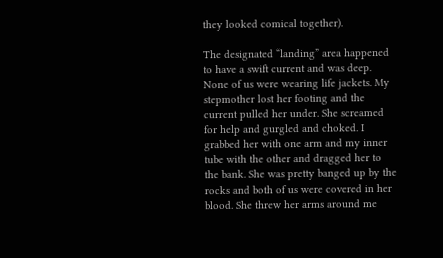they looked comical together).

The designated “landing” area happened to have a swift current and was deep. None of us were wearing life jackets. My stepmother lost her footing and the current pulled her under. She screamed for help and gurgled and choked. I grabbed her with one arm and my inner tube with the other and dragged her to the bank. She was pretty banged up by the rocks and both of us were covered in her blood. She threw her arms around me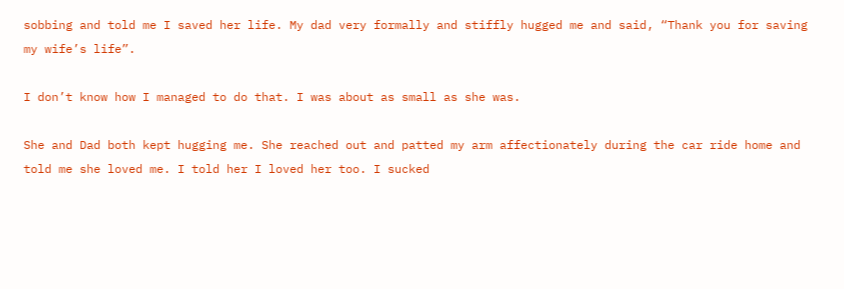sobbing and told me I saved her life. My dad very formally and stiffly hugged me and said, “Thank you for saving my wife’s life”.

I don’t know how I managed to do that. I was about as small as she was.

She and Dad both kept hugging me. She reached out and patted my arm affectionately during the car ride home and told me she loved me. I told her I loved her too. I sucked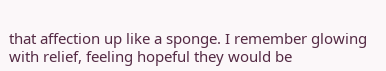that affection up like a sponge. I remember glowing with relief, feeling hopeful they would be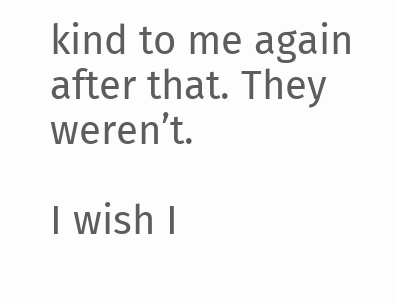kind to me again after that. They weren’t.

I wish I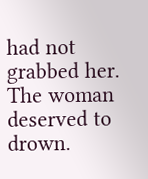had not grabbed her. The woman deserved to drown.